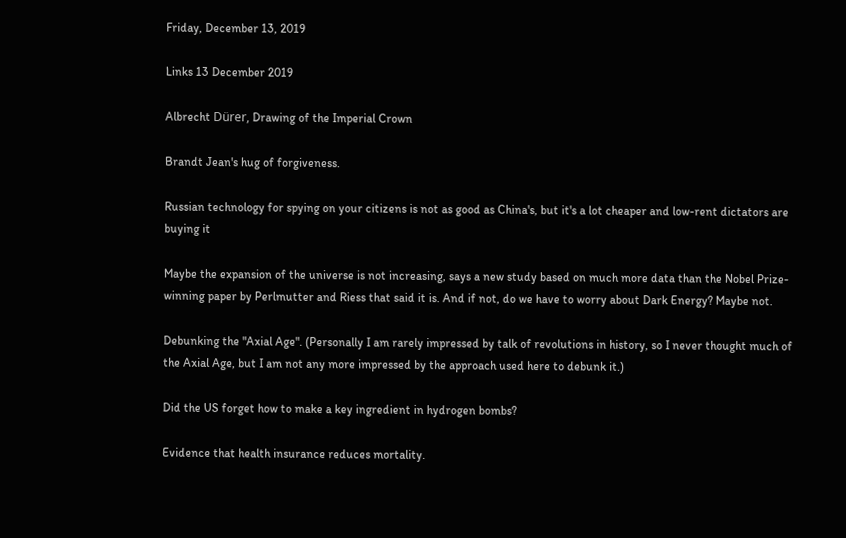Friday, December 13, 2019

Links 13 December 2019

Albrecht Dürer, Drawing of the Imperial Crown

Brandt Jean's hug of forgiveness.

Russian technology for spying on your citizens is not as good as China's, but it's a lot cheaper and low-rent dictators are buying it

Maybe the expansion of the universe is not increasing, says a new study based on much more data than the Nobel Prize-winning paper by Perlmutter and Riess that said it is. And if not, do we have to worry about Dark Energy? Maybe not.

Debunking the "Axial Age". (Personally I am rarely impressed by talk of revolutions in history, so I never thought much of the Axial Age, but I am not any more impressed by the approach used here to debunk it.)

Did the US forget how to make a key ingredient in hydrogen bombs?

Evidence that health insurance reduces mortality.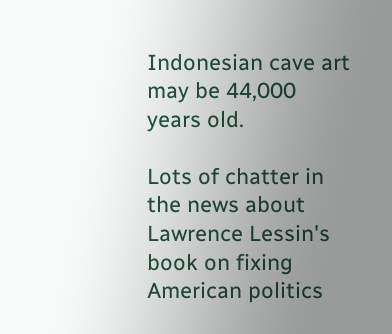Indonesian cave art may be 44,000 years old.

Lots of chatter in the news about Lawrence Lessin's book on fixing American politics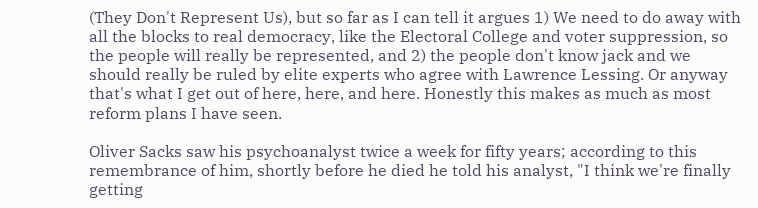(They Don't Represent Us), but so far as I can tell it argues 1) We need to do away with all the blocks to real democracy, like the Electoral College and voter suppression, so the people will really be represented, and 2) the people don't know jack and we should really be ruled by elite experts who agree with Lawrence Lessing. Or anyway that's what I get out of here, here, and here. Honestly this makes as much as most reform plans I have seen.

Oliver Sacks saw his psychoanalyst twice a week for fifty years; according to this remembrance of him, shortly before he died he told his analyst, "I think we're finally getting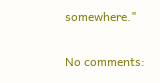somewhere."

No comments: